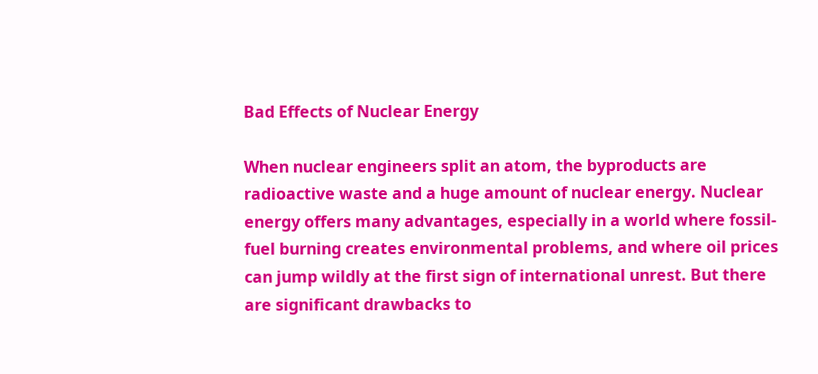Bad Effects of Nuclear Energy

When nuclear engineers split an atom, the byproducts are radioactive waste and a huge amount of nuclear energy. Nuclear energy offers many advantages, especially in a world where fossil-fuel burning creates environmental problems, and where oil prices can jump wildly at the first sign of international unrest. But there are significant drawbacks to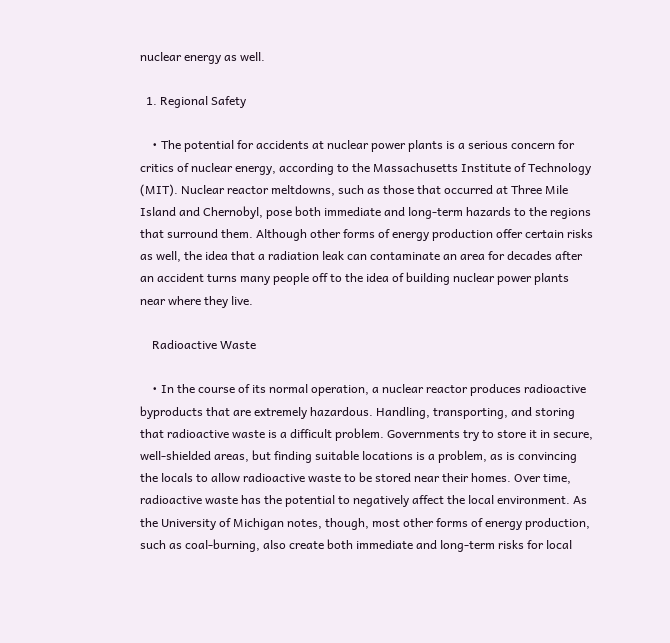nuclear energy as well.

  1. Regional Safety

    • The potential for accidents at nuclear power plants is a serious concern for critics of nuclear energy, according to the Massachusetts Institute of Technology (MIT). Nuclear reactor meltdowns, such as those that occurred at Three Mile Island and Chernobyl, pose both immediate and long-term hazards to the regions that surround them. Although other forms of energy production offer certain risks as well, the idea that a radiation leak can contaminate an area for decades after an accident turns many people off to the idea of building nuclear power plants near where they live.

    Radioactive Waste

    • In the course of its normal operation, a nuclear reactor produces radioactive byproducts that are extremely hazardous. Handling, transporting, and storing that radioactive waste is a difficult problem. Governments try to store it in secure, well-shielded areas, but finding suitable locations is a problem, as is convincing the locals to allow radioactive waste to be stored near their homes. Over time, radioactive waste has the potential to negatively affect the local environment. As the University of Michigan notes, though, most other forms of energy production, such as coal-burning, also create both immediate and long-term risks for local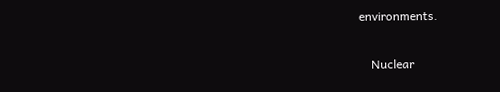environments.

    Nuclear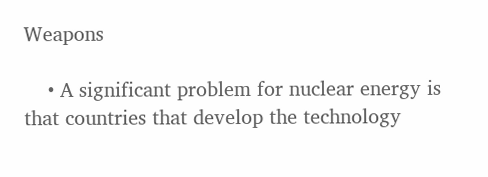Weapons

    • A significant problem for nuclear energy is that countries that develop the technology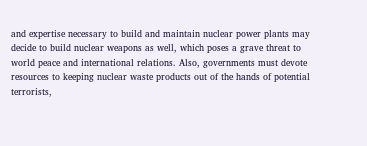and expertise necessary to build and maintain nuclear power plants may decide to build nuclear weapons as well, which poses a grave threat to world peace and international relations. Also, governments must devote resources to keeping nuclear waste products out of the hands of potential terrorists,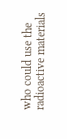who could use the radioactive materials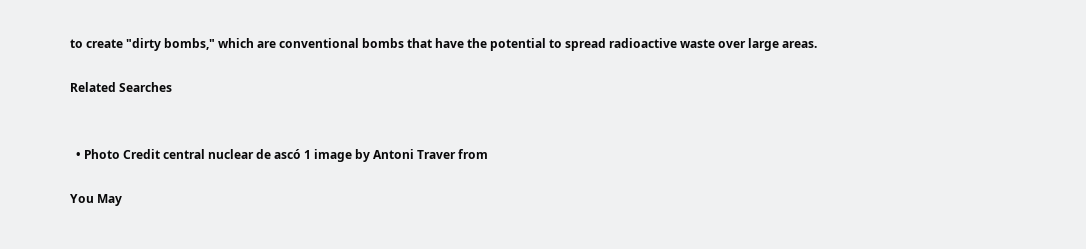to create "dirty bombs," which are conventional bombs that have the potential to spread radioactive waste over large areas.

Related Searches


  • Photo Credit central nuclear de ascó 1 image by Antoni Traver from

You May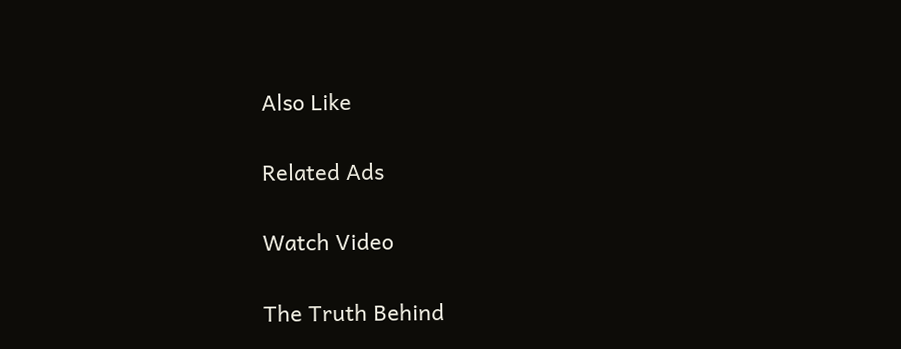Also Like

Related Ads

Watch Video

The Truth Behind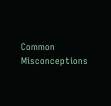Common Misconceptions